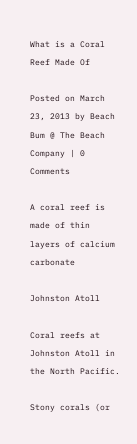What is a Coral Reef Made Of

Posted on March 23, 2013 by Beach Bum @ The Beach Company | 0 Comments

A coral reef is made of thin layers of calcium carbonate

Johnston Atoll

Coral reefs at Johnston Atoll in the North Pacific.

Stony corals (or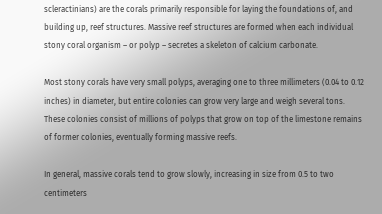scleractinians) are the corals primarily responsible for laying the foundations of, and building up, reef structures. Massive reef structures are formed when each individual stony coral organism – or polyp – secretes a skeleton of calcium carbonate.

Most stony corals have very small polyps, averaging one to three millimeters (0.04 to 0.12 inches) in diameter, but entire colonies can grow very large and weigh several tons. These colonies consist of millions of polyps that grow on top of the limestone remains of former colonies, eventually forming massive reefs.

In general, massive corals tend to grow slowly, increasing in size from 0.5 to two centimeters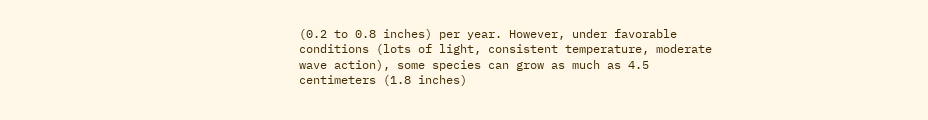(0.2 to 0.8 inches) per year. However, under favorable conditions (lots of light, consistent temperature, moderate wave action), some species can grow as much as 4.5 centimeters (1.8 inches)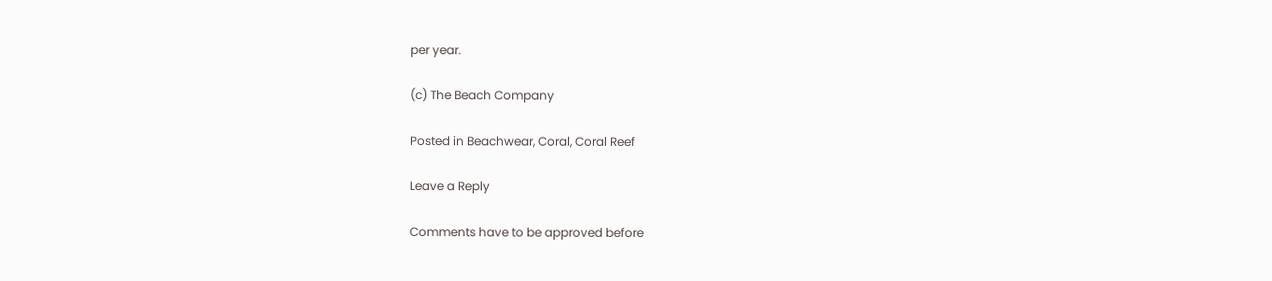per year.

(c) The Beach Company

Posted in Beachwear, Coral, Coral Reef

Leave a Reply

Comments have to be approved before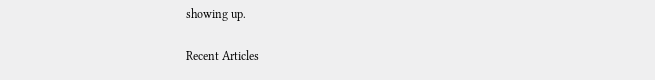showing up.

Recent Articles